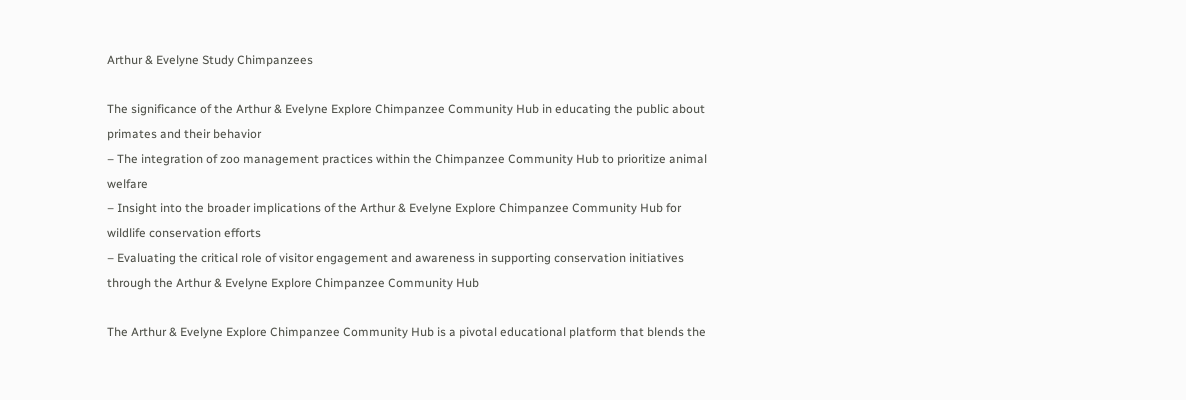Arthur & Evelyne Study Chimpanzees

The significance of the Arthur & Evelyne Explore Chimpanzee Community Hub in educating the public about primates and their behavior
– The integration of zoo management practices within the Chimpanzee Community Hub to prioritize animal welfare
– Insight into the broader implications of the Arthur & Evelyne Explore Chimpanzee Community Hub for wildlife conservation efforts
– Evaluating the critical role of visitor engagement and awareness in supporting conservation initiatives through the Arthur & Evelyne Explore Chimpanzee Community Hub

The Arthur & Evelyne Explore Chimpanzee Community Hub is a pivotal educational platform that blends the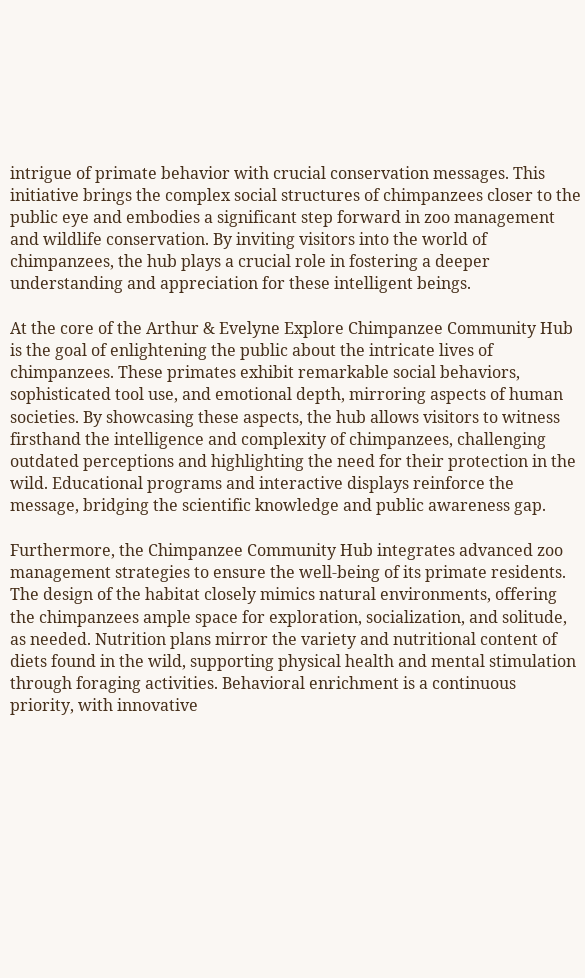intrigue of primate behavior with crucial conservation messages. This initiative brings the complex social structures of chimpanzees closer to the public eye and embodies a significant step forward in zoo management and wildlife conservation. By inviting visitors into the world of chimpanzees, the hub plays a crucial role in fostering a deeper understanding and appreciation for these intelligent beings.

At the core of the Arthur & Evelyne Explore Chimpanzee Community Hub is the goal of enlightening the public about the intricate lives of chimpanzees. These primates exhibit remarkable social behaviors, sophisticated tool use, and emotional depth, mirroring aspects of human societies. By showcasing these aspects, the hub allows visitors to witness firsthand the intelligence and complexity of chimpanzees, challenging outdated perceptions and highlighting the need for their protection in the wild. Educational programs and interactive displays reinforce the message, bridging the scientific knowledge and public awareness gap.

Furthermore, the Chimpanzee Community Hub integrates advanced zoo management strategies to ensure the well-being of its primate residents. The design of the habitat closely mimics natural environments, offering the chimpanzees ample space for exploration, socialization, and solitude, as needed. Nutrition plans mirror the variety and nutritional content of diets found in the wild, supporting physical health and mental stimulation through foraging activities. Behavioral enrichment is a continuous priority, with innovative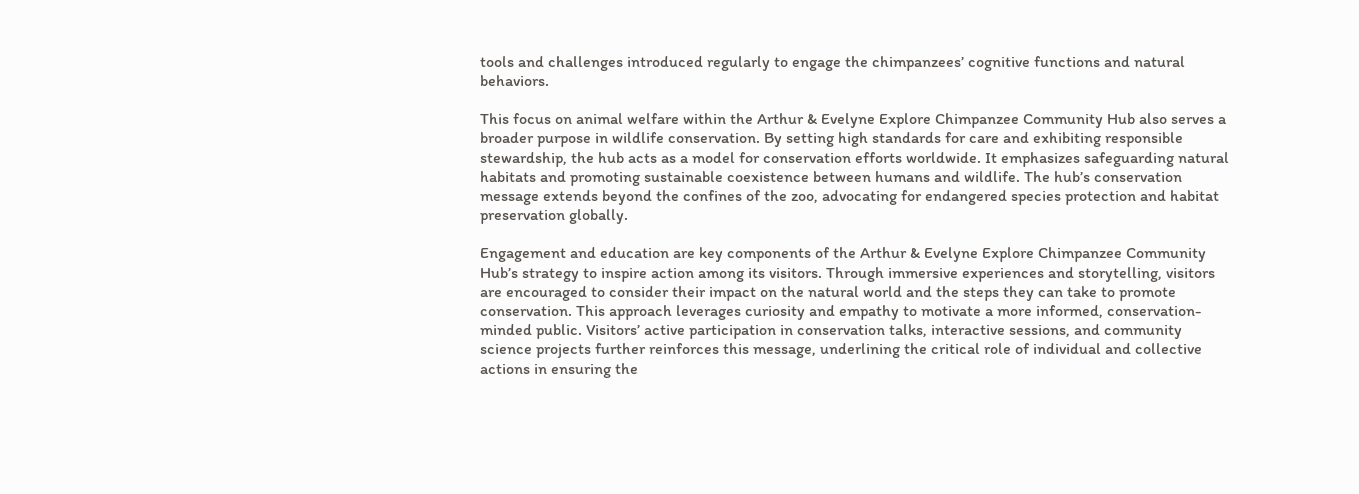tools and challenges introduced regularly to engage the chimpanzees’ cognitive functions and natural behaviors.

This focus on animal welfare within the Arthur & Evelyne Explore Chimpanzee Community Hub also serves a broader purpose in wildlife conservation. By setting high standards for care and exhibiting responsible stewardship, the hub acts as a model for conservation efforts worldwide. It emphasizes safeguarding natural habitats and promoting sustainable coexistence between humans and wildlife. The hub’s conservation message extends beyond the confines of the zoo, advocating for endangered species protection and habitat preservation globally.

Engagement and education are key components of the Arthur & Evelyne Explore Chimpanzee Community Hub’s strategy to inspire action among its visitors. Through immersive experiences and storytelling, visitors are encouraged to consider their impact on the natural world and the steps they can take to promote conservation. This approach leverages curiosity and empathy to motivate a more informed, conservation-minded public. Visitors’ active participation in conservation talks, interactive sessions, and community science projects further reinforces this message, underlining the critical role of individual and collective actions in ensuring the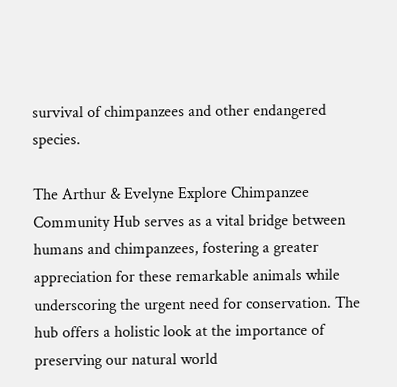survival of chimpanzees and other endangered species.

The Arthur & Evelyne Explore Chimpanzee Community Hub serves as a vital bridge between humans and chimpanzees, fostering a greater appreciation for these remarkable animals while underscoring the urgent need for conservation. The hub offers a holistic look at the importance of preserving our natural world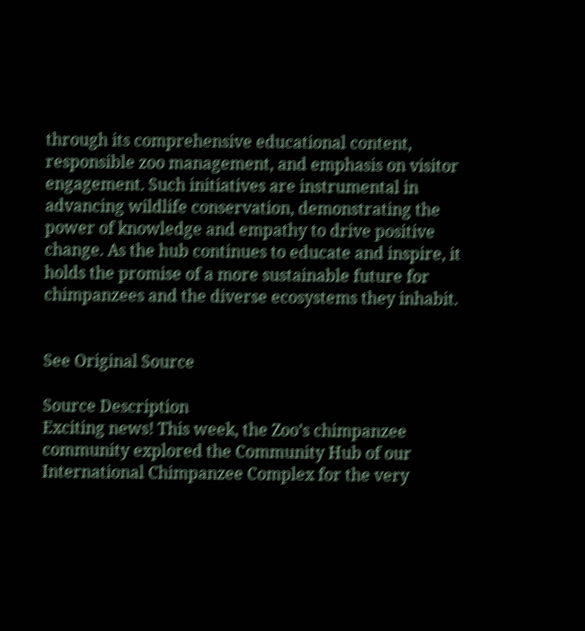through its comprehensive educational content, responsible zoo management, and emphasis on visitor engagement. Such initiatives are instrumental in advancing wildlife conservation, demonstrating the power of knowledge and empathy to drive positive change. As the hub continues to educate and inspire, it holds the promise of a more sustainable future for chimpanzees and the diverse ecosystems they inhabit.


See Original Source

Source Description
Exciting news! This week, the Zoo’s chimpanzee community explored the Community Hub of our International Chimpanzee Complex for the very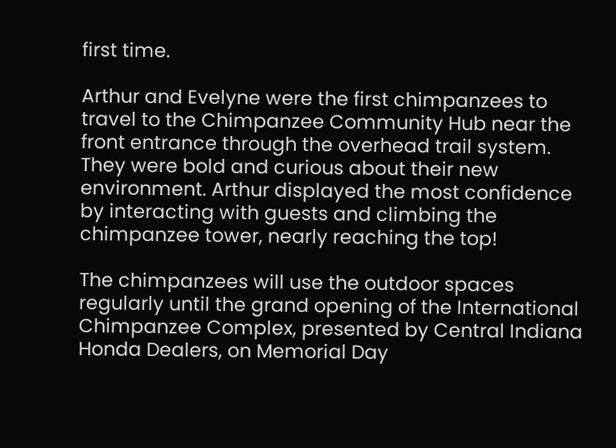first time.

Arthur and Evelyne were the first chimpanzees to travel to the Chimpanzee Community Hub near the front entrance through the overhead trail system. They were bold and curious about their new environment. Arthur displayed the most confidence by interacting with guests and climbing the chimpanzee tower, nearly reaching the top!

The chimpanzees will use the outdoor spaces regularly until the grand opening of the International Chimpanzee Complex, presented by Central Indiana Honda Dealers, on Memorial Day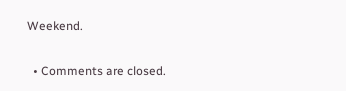Weekend.

  • Comments are closed.